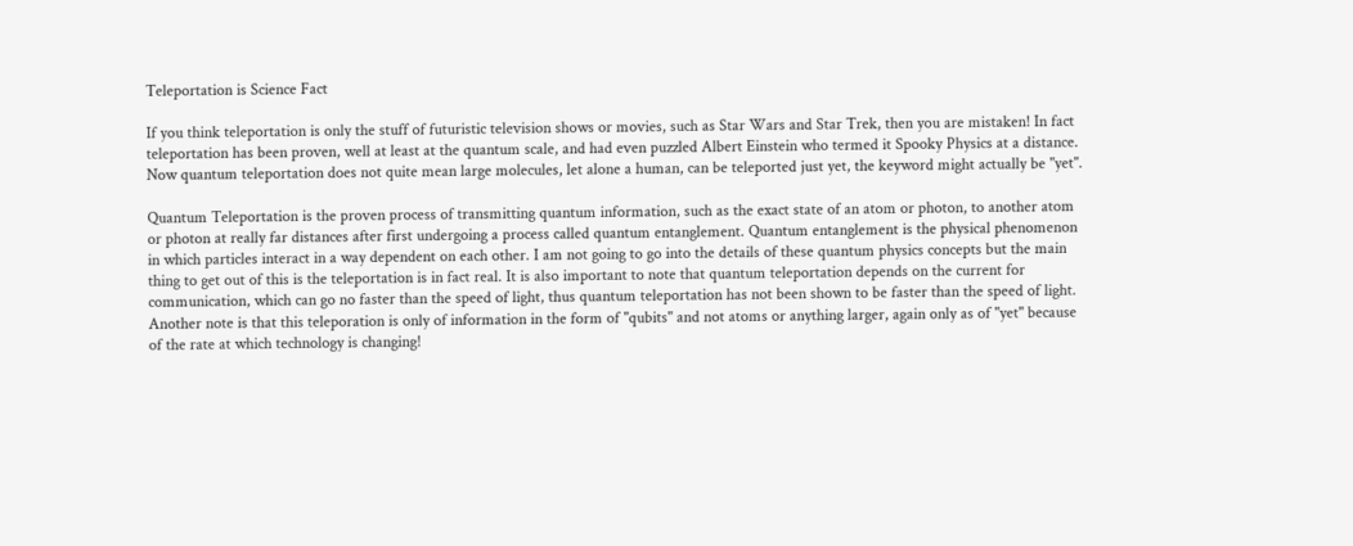Teleportation is Science Fact

If you think teleportation is only the stuff of futuristic television shows or movies, such as Star Wars and Star Trek, then you are mistaken! In fact teleportation has been proven, well at least at the quantum scale, and had even puzzled Albert Einstein who termed it Spooky Physics at a distance. Now quantum teleportation does not quite mean large molecules, let alone a human, can be teleported just yet, the keyword might actually be "yet".

Quantum Teleportation is the proven process of transmitting quantum information, such as the exact state of an atom or photon, to another atom or photon at really far distances after first undergoing a process called quantum entanglement. Quantum entanglement is the physical phenomenon in which particles interact in a way dependent on each other. I am not going to go into the details of these quantum physics concepts but the main thing to get out of this is the teleportation is in fact real. It is also important to note that quantum teleportation depends on the current for communication, which can go no faster than the speed of light, thus quantum teleportation has not been shown to be faster than the speed of light. Another note is that this teleporation is only of information in the form of "qubits" and not atoms or anything larger, again only as of "yet" because of the rate at which technology is changing!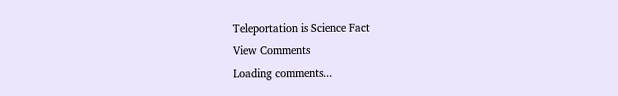Teleportation is Science Fact
View Comments
Loading comments...